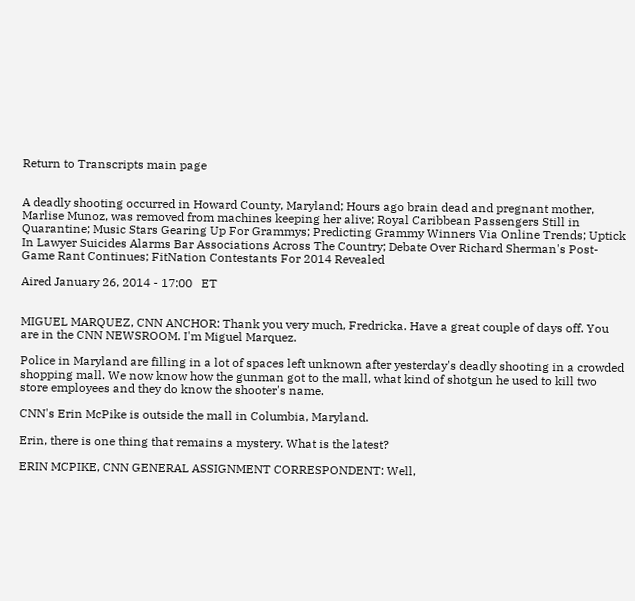Return to Transcripts main page


A deadly shooting occurred in Howard County, Maryland; Hours ago brain dead and pregnant mother, Marlise Munoz, was removed from machines keeping her alive; Royal Caribbean Passengers Still in Quarantine; Music Stars Gearing Up For Grammys; Predicting Grammy Winners Via Online Trends; Uptick In Lawyer Suicides Alarms Bar Associations Across The Country; Debate Over Richard Sherman's Post- Game Rant Continues; FitNation Contestants For 2014 Revealed

Aired January 26, 2014 - 17:00   ET


MIGUEL MARQUEZ, CNN ANCHOR: Thank you very much, Fredricka. Have a great couple of days off. You are in the CNN NEWSROOM. I'm Miguel Marquez.

Police in Maryland are filling in a lot of spaces left unknown after yesterday's deadly shooting in a crowded shopping mall. We now know how the gunman got to the mall, what kind of shotgun he used to kill two store employees and they do know the shooter's name.

CNN's Erin McPike is outside the mall in Columbia, Maryland.

Erin, there is one thing that remains a mystery. What is the latest?

ERIN MCPIKE, CNN GENERAL ASSIGNMENT CORRESPONDENT: Well,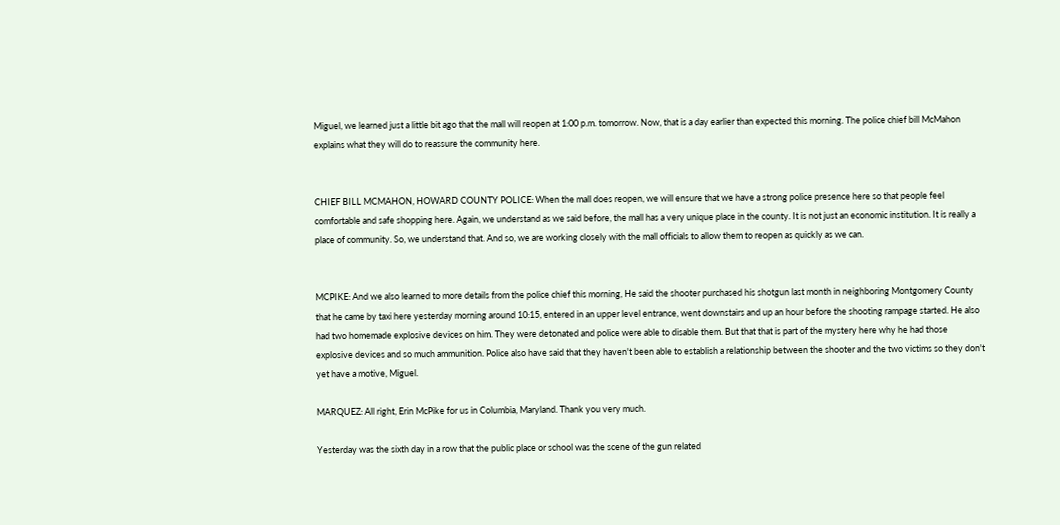Miguel, we learned just a little bit ago that the mall will reopen at 1:00 p.m. tomorrow. Now, that is a day earlier than expected this morning. The police chief bill McMahon explains what they will do to reassure the community here.


CHIEF BILL MCMAHON, HOWARD COUNTY POLICE: When the mall does reopen, we will ensure that we have a strong police presence here so that people feel comfortable and safe shopping here. Again, we understand as we said before, the mall has a very unique place in the county. It is not just an economic institution. It is really a place of community. So, we understand that. And so, we are working closely with the mall officials to allow them to reopen as quickly as we can.


MCPIKE: And we also learned to more details from the police chief this morning, He said the shooter purchased his shotgun last month in neighboring Montgomery County that he came by taxi here yesterday morning around 10:15, entered in an upper level entrance, went downstairs and up an hour before the shooting rampage started. He also had two homemade explosive devices on him. They were detonated and police were able to disable them. But that that is part of the mystery here why he had those explosive devices and so much ammunition. Police also have said that they haven't been able to establish a relationship between the shooter and the two victims so they don't yet have a motive, Miguel.

MARQUEZ: All right, Erin McPike for us in Columbia, Maryland. Thank you very much.

Yesterday was the sixth day in a row that the public place or school was the scene of the gun related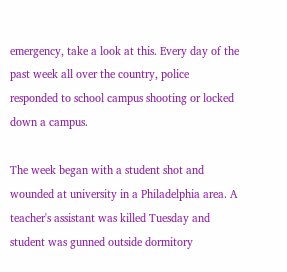emergency, take a look at this. Every day of the past week all over the country, police responded to school campus shooting or locked down a campus.

The week began with a student shot and wounded at university in a Philadelphia area. A teacher's assistant was killed Tuesday and student was gunned outside dormitory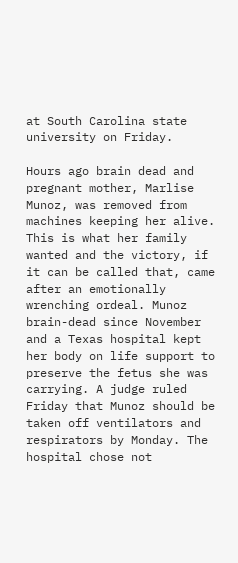at South Carolina state university on Friday.

Hours ago brain dead and pregnant mother, Marlise Munoz, was removed from machines keeping her alive. This is what her family wanted and the victory, if it can be called that, came after an emotionally wrenching ordeal. Munoz brain-dead since November and a Texas hospital kept her body on life support to preserve the fetus she was carrying. A judge ruled Friday that Munoz should be taken off ventilators and respirators by Monday. The hospital chose not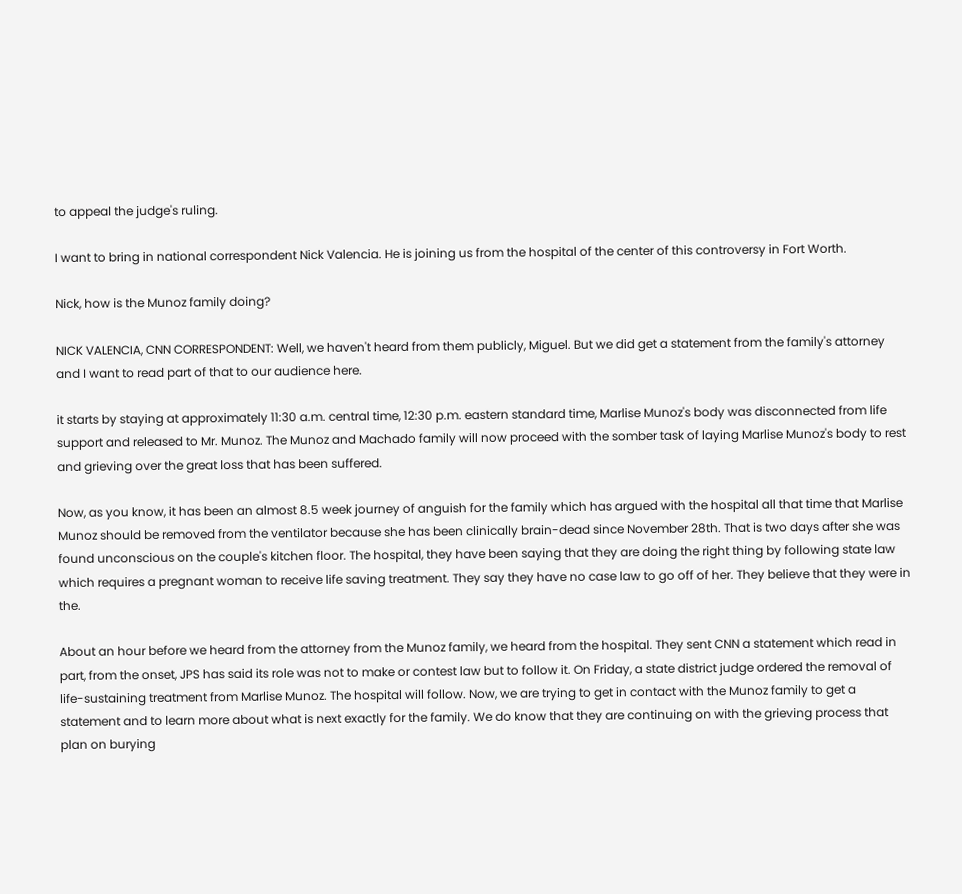to appeal the judge's ruling.

I want to bring in national correspondent Nick Valencia. He is joining us from the hospital of the center of this controversy in Fort Worth.

Nick, how is the Munoz family doing?

NICK VALENCIA, CNN CORRESPONDENT: Well, we haven't heard from them publicly, Miguel. But we did get a statement from the family's attorney and I want to read part of that to our audience here.

it starts by staying at approximately 11:30 a.m. central time, 12:30 p.m. eastern standard time, Marlise Munoz's body was disconnected from life support and released to Mr. Munoz. The Munoz and Machado family will now proceed with the somber task of laying Marlise Munoz's body to rest and grieving over the great loss that has been suffered.

Now, as you know, it has been an almost 8.5 week journey of anguish for the family which has argued with the hospital all that time that Marlise Munoz should be removed from the ventilator because she has been clinically brain-dead since November 28th. That is two days after she was found unconscious on the couple's kitchen floor. The hospital, they have been saying that they are doing the right thing by following state law which requires a pregnant woman to receive life saving treatment. They say they have no case law to go off of her. They believe that they were in the.

About an hour before we heard from the attorney from the Munoz family, we heard from the hospital. They sent CNN a statement which read in part, from the onset, JPS has said its role was not to make or contest law but to follow it. On Friday, a state district judge ordered the removal of life-sustaining treatment from Marlise Munoz. The hospital will follow. Now, we are trying to get in contact with the Munoz family to get a statement and to learn more about what is next exactly for the family. We do know that they are continuing on with the grieving process that plan on burying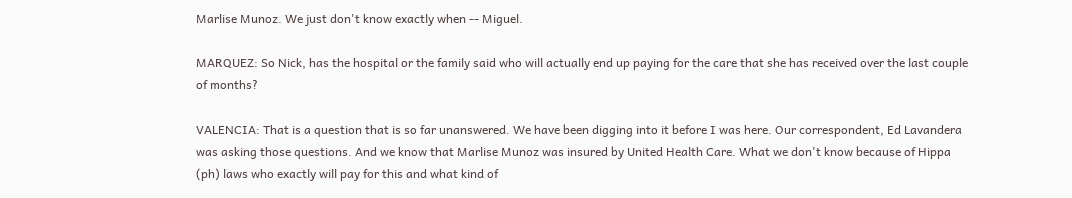Marlise Munoz. We just don't know exactly when -- Miguel.

MARQUEZ: So Nick, has the hospital or the family said who will actually end up paying for the care that she has received over the last couple of months?

VALENCIA: That is a question that is so far unanswered. We have been digging into it before I was here. Our correspondent, Ed Lavandera was asking those questions. And we know that Marlise Munoz was insured by United Health Care. What we don't know because of Hippa (ph) laws who exactly will pay for this and what kind of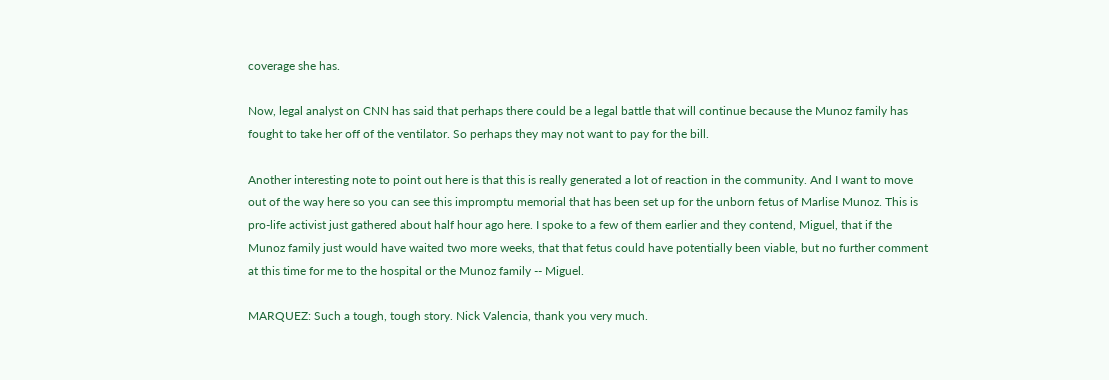coverage she has.

Now, legal analyst on CNN has said that perhaps there could be a legal battle that will continue because the Munoz family has fought to take her off of the ventilator. So perhaps they may not want to pay for the bill.

Another interesting note to point out here is that this is really generated a lot of reaction in the community. And I want to move out of the way here so you can see this impromptu memorial that has been set up for the unborn fetus of Marlise Munoz. This is pro-life activist just gathered about half hour ago here. I spoke to a few of them earlier and they contend, Miguel, that if the Munoz family just would have waited two more weeks, that that fetus could have potentially been viable, but no further comment at this time for me to the hospital or the Munoz family -- Miguel.

MARQUEZ: Such a tough, tough story. Nick Valencia, thank you very much.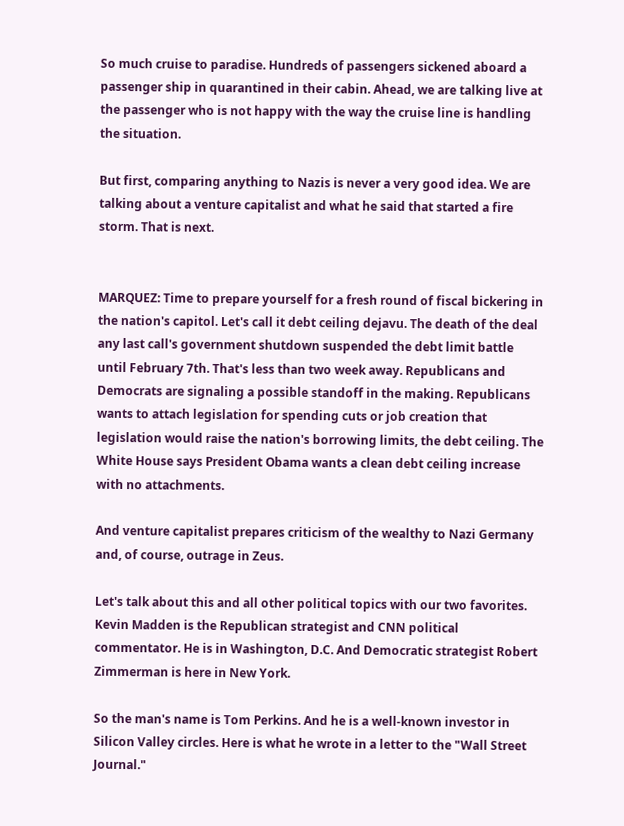So much cruise to paradise. Hundreds of passengers sickened aboard a passenger ship in quarantined in their cabin. Ahead, we are talking live at the passenger who is not happy with the way the cruise line is handling the situation.

But first, comparing anything to Nazis is never a very good idea. We are talking about a venture capitalist and what he said that started a fire storm. That is next.


MARQUEZ: Time to prepare yourself for a fresh round of fiscal bickering in the nation's capitol. Let's call it debt ceiling dejavu. The death of the deal any last call's government shutdown suspended the debt limit battle until February 7th. That's less than two week away. Republicans and Democrats are signaling a possible standoff in the making. Republicans wants to attach legislation for spending cuts or job creation that legislation would raise the nation's borrowing limits, the debt ceiling. The White House says President Obama wants a clean debt ceiling increase with no attachments.

And venture capitalist prepares criticism of the wealthy to Nazi Germany and, of course, outrage in Zeus.

Let's talk about this and all other political topics with our two favorites. Kevin Madden is the Republican strategist and CNN political commentator. He is in Washington, D.C. And Democratic strategist Robert Zimmerman is here in New York.

So the man's name is Tom Perkins. And he is a well-known investor in Silicon Valley circles. Here is what he wrote in a letter to the "Wall Street Journal."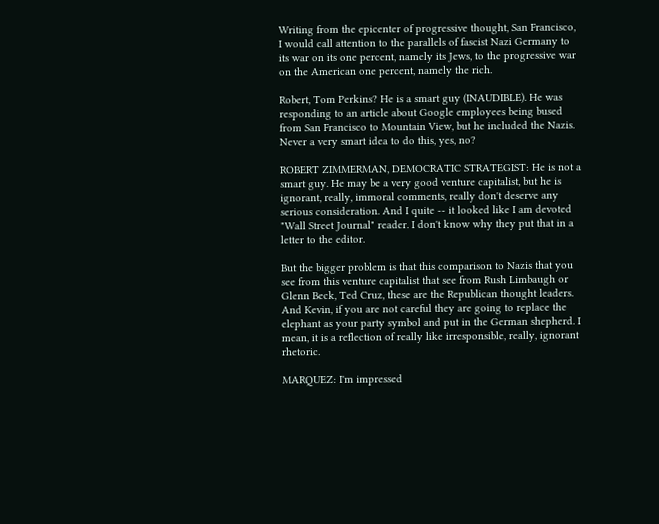Writing from the epicenter of progressive thought, San Francisco, I would call attention to the parallels of fascist Nazi Germany to its war on its one percent, namely its Jews, to the progressive war on the American one percent, namely the rich.

Robert, Tom Perkins? He is a smart guy (INAUDIBLE). He was responding to an article about Google employees being bused from San Francisco to Mountain View, but he included the Nazis. Never a very smart idea to do this, yes, no?

ROBERT ZIMMERMAN, DEMOCRATIC STRATEGIST: He is not a smart guy. He may be a very good venture capitalist, but he is ignorant, really, immoral comments, really don't deserve any serious consideration. And I quite -- it looked like I am devoted "Wall Street Journal" reader. I don't know why they put that in a letter to the editor.

But the bigger problem is that this comparison to Nazis that you see from this venture capitalist that see from Rush Limbaugh or Glenn Beck, Ted Cruz, these are the Republican thought leaders. And Kevin, if you are not careful they are going to replace the elephant as your party symbol and put in the German shepherd. I mean, it is a reflection of really like irresponsible, really, ignorant rhetoric.

MARQUEZ: I'm impressed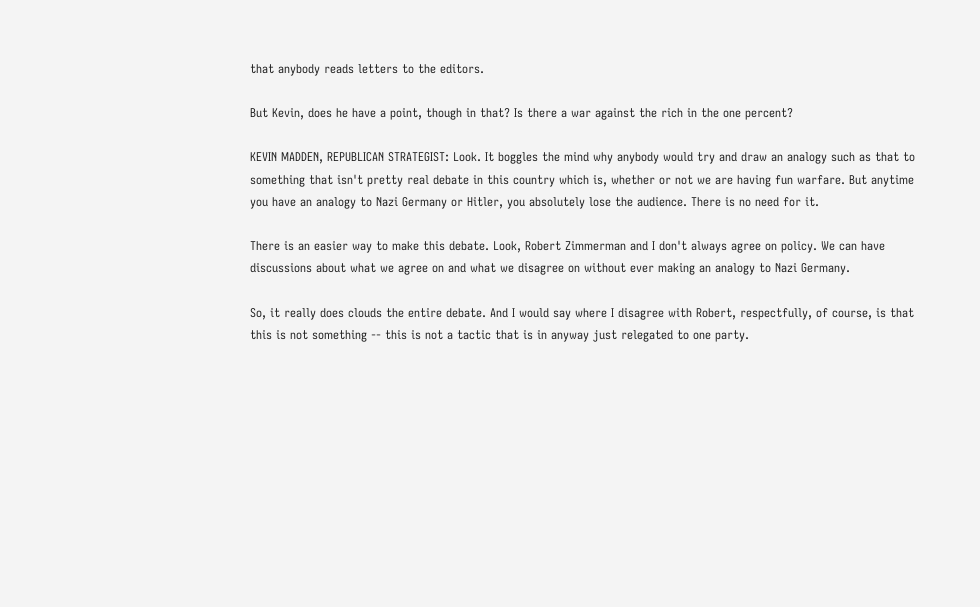that anybody reads letters to the editors.

But Kevin, does he have a point, though in that? Is there a war against the rich in the one percent?

KEVIN MADDEN, REPUBLICAN STRATEGIST: Look. It boggles the mind why anybody would try and draw an analogy such as that to something that isn't pretty real debate in this country which is, whether or not we are having fun warfare. But anytime you have an analogy to Nazi Germany or Hitler, you absolutely lose the audience. There is no need for it.

There is an easier way to make this debate. Look, Robert Zimmerman and I don't always agree on policy. We can have discussions about what we agree on and what we disagree on without ever making an analogy to Nazi Germany.

So, it really does clouds the entire debate. And I would say where I disagree with Robert, respectfully, of course, is that this is not something -- this is not a tactic that is in anyway just relegated to one party.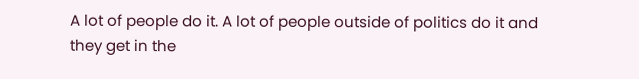A lot of people do it. A lot of people outside of politics do it and they get in the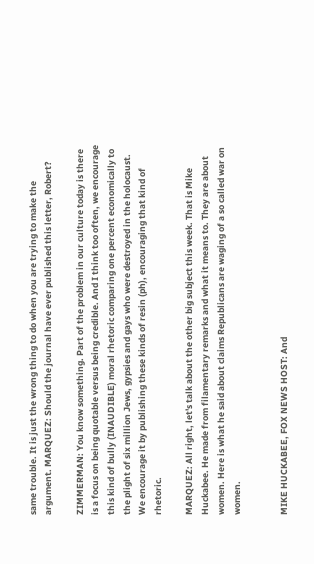same trouble. It is just the wrong thing to do when you are trying to make the argument. MARQUEZ: Should the journal have ever published this letter, Robert?

ZIMMERMAN: You know something. Part of the problem in our culture today is there is a focus on being quotable versus being credible. And I think too often, we encourage this kind of bully (INAUDIBLE) moral rhetoric comparing one percent economically to the plight of six million Jews, gypsies and gays who were destroyed in the holocaust. We encourage it by publishing these kinds of resin (ph), encouraging that kind of rhetoric.

MARQUEZ: All right, let's talk about the other big subject this week. That is Mike Huckabee. He made from filamentary remarks and what it means to. They are about women. Here is what he said about claims Republicans are waging of a so called war on women.


MIKE HUCKABEE, FOX NEWS HOST: And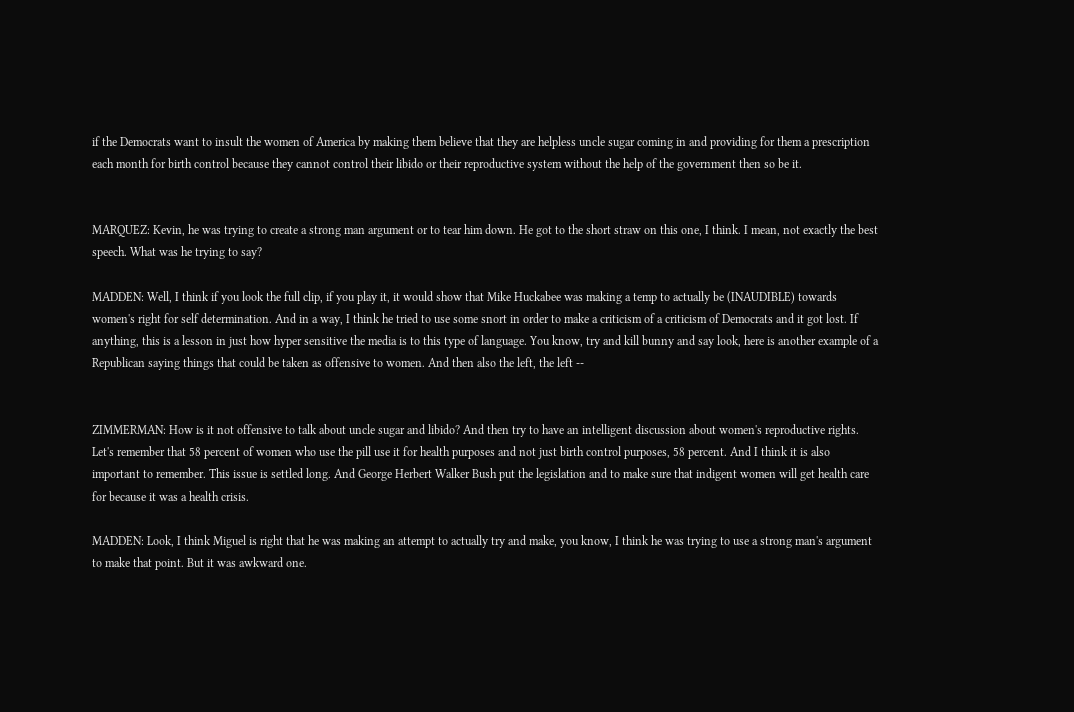if the Democrats want to insult the women of America by making them believe that they are helpless uncle sugar coming in and providing for them a prescription each month for birth control because they cannot control their libido or their reproductive system without the help of the government then so be it.


MARQUEZ: Kevin, he was trying to create a strong man argument or to tear him down. He got to the short straw on this one, I think. I mean, not exactly the best speech. What was he trying to say?

MADDEN: Well, I think if you look the full clip, if you play it, it would show that Mike Huckabee was making a temp to actually be (INAUDIBLE) towards women's right for self determination. And in a way, I think he tried to use some snort in order to make a criticism of a criticism of Democrats and it got lost. If anything, this is a lesson in just how hyper sensitive the media is to this type of language. You know, try and kill bunny and say look, here is another example of a Republican saying things that could be taken as offensive to women. And then also the left, the left --


ZIMMERMAN: How is it not offensive to talk about uncle sugar and libido? And then try to have an intelligent discussion about women's reproductive rights. Let's remember that 58 percent of women who use the pill use it for health purposes and not just birth control purposes, 58 percent. And I think it is also important to remember. This issue is settled long. And George Herbert Walker Bush put the legislation and to make sure that indigent women will get health care for because it was a health crisis.

MADDEN: Look, I think Miguel is right that he was making an attempt to actually try and make, you know, I think he was trying to use a strong man's argument to make that point. But it was awkward one.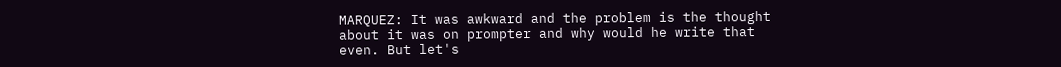MARQUEZ: It was awkward and the problem is the thought about it was on prompter and why would he write that even. But let's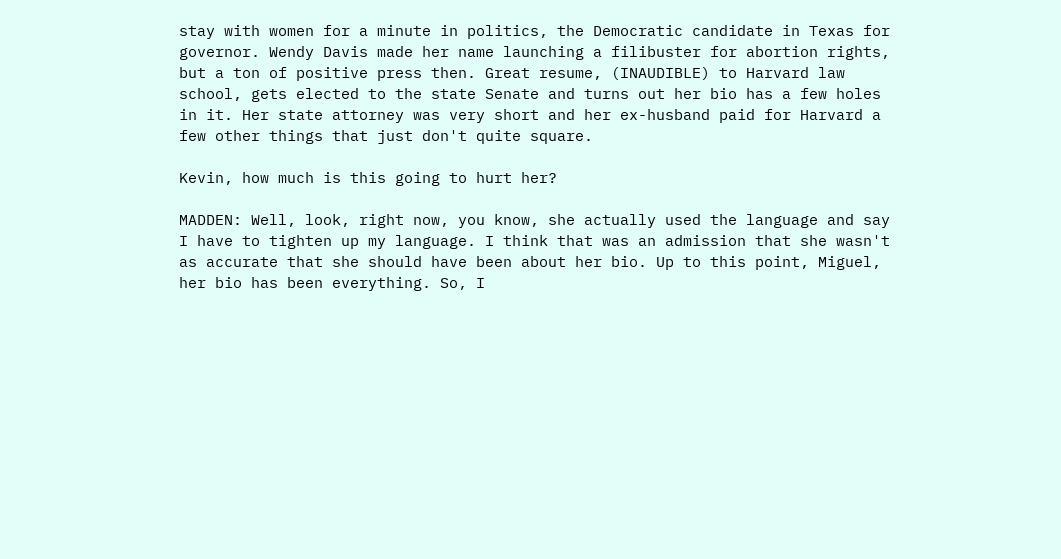stay with women for a minute in politics, the Democratic candidate in Texas for governor. Wendy Davis made her name launching a filibuster for abortion rights, but a ton of positive press then. Great resume, (INAUDIBLE) to Harvard law school, gets elected to the state Senate and turns out her bio has a few holes in it. Her state attorney was very short and her ex-husband paid for Harvard a few other things that just don't quite square.

Kevin, how much is this going to hurt her?

MADDEN: Well, look, right now, you know, she actually used the language and say I have to tighten up my language. I think that was an admission that she wasn't as accurate that she should have been about her bio. Up to this point, Miguel, her bio has been everything. So, I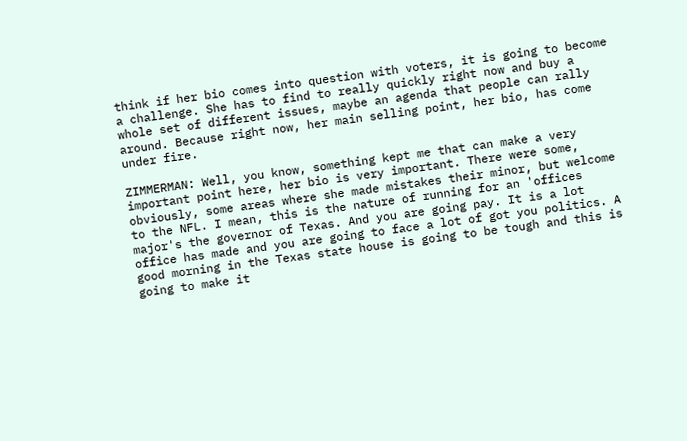think if her bio comes into question with voters, it is going to become a challenge. She has to find to really quickly right now and buy a whole set of different issues, maybe an agenda that people can rally around. Because right now, her main selling point, her bio, has come under fire.

ZIMMERMAN: Well, you know, something kept me that can make a very important point here, her bio is very important. There were some, obviously, some areas where she made mistakes their minor, but welcome to the NFL. I mean, this is the nature of running for an 'offices major's the governor of Texas. And you are going pay. It is a lot office has made and you are going to face a lot of got you politics. A good morning in the Texas state house is going to be tough and this is going to make it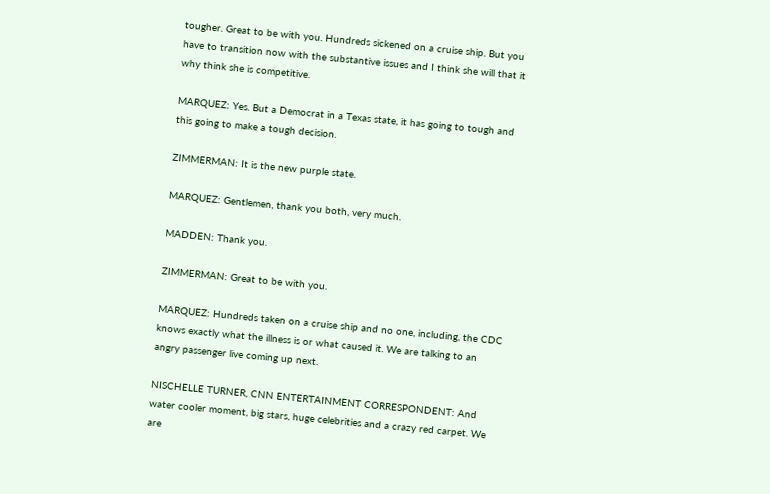tougher. Great to be with you. Hundreds sickened on a cruise ship. But you have to transition now with the substantive issues and I think she will that it why think she is competitive.

MARQUEZ: Yes. But a Democrat in a Texas state, it has going to tough and this going to make a tough decision.

ZIMMERMAN: It is the new purple state.

MARQUEZ: Gentlemen, thank you both, very much.

MADDEN: Thank you.

ZIMMERMAN: Great to be with you.

MARQUEZ: Hundreds taken on a cruise ship and no one, including, the CDC knows exactly what the illness is or what caused it. We are talking to an angry passenger live coming up next.

NISCHELLE TURNER, CNN ENTERTAINMENT CORRESPONDENT: And water cooler moment, big stars, huge celebrities and a crazy red carpet. We are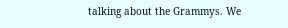talking about the Grammys. We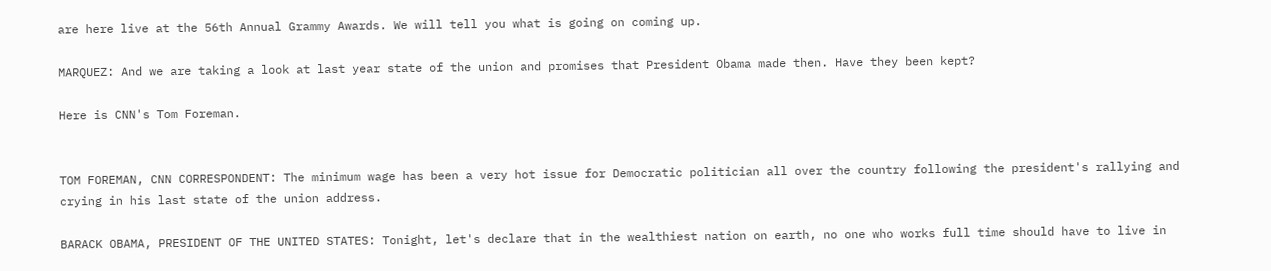are here live at the 56th Annual Grammy Awards. We will tell you what is going on coming up.

MARQUEZ: And we are taking a look at last year state of the union and promises that President Obama made then. Have they been kept?

Here is CNN's Tom Foreman.


TOM FOREMAN, CNN CORRESPONDENT: The minimum wage has been a very hot issue for Democratic politician all over the country following the president's rallying and crying in his last state of the union address.

BARACK OBAMA, PRESIDENT OF THE UNITED STATES: Tonight, let's declare that in the wealthiest nation on earth, no one who works full time should have to live in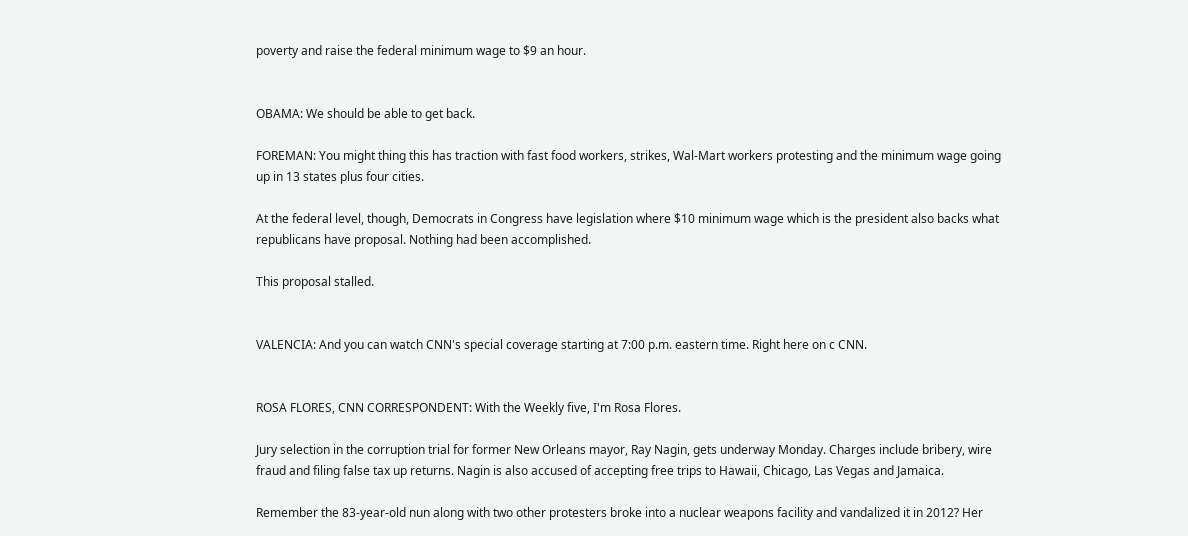poverty and raise the federal minimum wage to $9 an hour.


OBAMA: We should be able to get back.

FOREMAN: You might thing this has traction with fast food workers, strikes, Wal-Mart workers protesting and the minimum wage going up in 13 states plus four cities.

At the federal level, though, Democrats in Congress have legislation where $10 minimum wage which is the president also backs what republicans have proposal. Nothing had been accomplished.

This proposal stalled.


VALENCIA: And you can watch CNN's special coverage starting at 7:00 p.m. eastern time. Right here on c CNN.


ROSA FLORES, CNN CORRESPONDENT: With the Weekly five, I'm Rosa Flores.

Jury selection in the corruption trial for former New Orleans mayor, Ray Nagin, gets underway Monday. Charges include bribery, wire fraud and filing false tax up returns. Nagin is also accused of accepting free trips to Hawaii, Chicago, Las Vegas and Jamaica.

Remember the 83-year-old nun along with two other protesters broke into a nuclear weapons facility and vandalized it in 2012? Her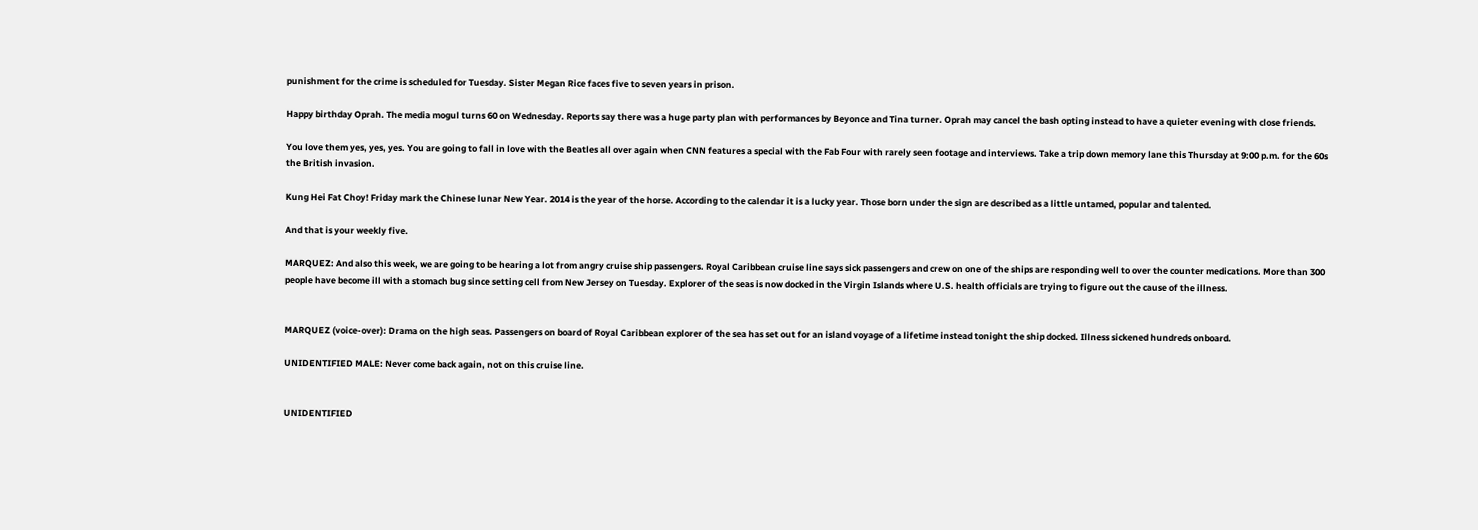punishment for the crime is scheduled for Tuesday. Sister Megan Rice faces five to seven years in prison.

Happy birthday Oprah. The media mogul turns 60 on Wednesday. Reports say there was a huge party plan with performances by Beyonce and Tina turner. Oprah may cancel the bash opting instead to have a quieter evening with close friends.

You love them yes, yes, yes. You are going to fall in love with the Beatles all over again when CNN features a special with the Fab Four with rarely seen footage and interviews. Take a trip down memory lane this Thursday at 9:00 p.m. for the 60s the British invasion.

Kung Hei Fat Choy! Friday mark the Chinese lunar New Year. 2014 is the year of the horse. According to the calendar it is a lucky year. Those born under the sign are described as a little untamed, popular and talented.

And that is your weekly five.

MARQUEZ: And also this week, we are going to be hearing a lot from angry cruise ship passengers. Royal Caribbean cruise line says sick passengers and crew on one of the ships are responding well to over the counter medications. More than 300 people have become ill with a stomach bug since setting cell from New Jersey on Tuesday. Explorer of the seas is now docked in the Virgin Islands where U.S. health officials are trying to figure out the cause of the illness.


MARQUEZ (voice-over): Drama on the high seas. Passengers on board of Royal Caribbean explorer of the sea has set out for an island voyage of a lifetime instead tonight the ship docked. Illness sickened hundreds onboard.

UNIDENTIFIED MALE: Never come back again, not on this cruise line.


UNIDENTIFIED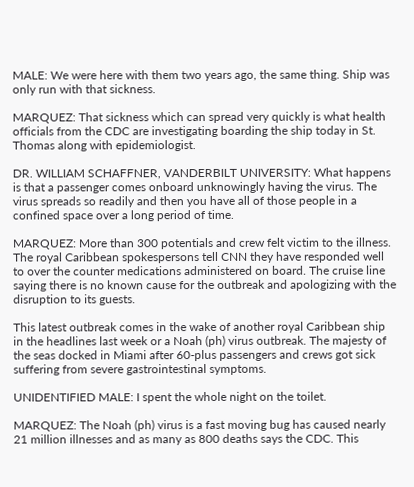MALE: We were here with them two years ago, the same thing. Ship was only run with that sickness.

MARQUEZ: That sickness which can spread very quickly is what health officials from the CDC are investigating boarding the ship today in St. Thomas along with epidemiologist.

DR. WILLIAM SCHAFFNER, VANDERBILT UNIVERSITY: What happens is that a passenger comes onboard unknowingly having the virus. The virus spreads so readily and then you have all of those people in a confined space over a long period of time.

MARQUEZ: More than 300 potentials and crew felt victim to the illness. The royal Caribbean spokespersons tell CNN they have responded well to over the counter medications administered on board. The cruise line saying there is no known cause for the outbreak and apologizing with the disruption to its guests.

This latest outbreak comes in the wake of another royal Caribbean ship in the headlines last week or a Noah (ph) virus outbreak. The majesty of the seas docked in Miami after 60-plus passengers and crews got sick suffering from severe gastrointestinal symptoms.

UNIDENTIFIED MALE: I spent the whole night on the toilet.

MARQUEZ: The Noah (ph) virus is a fast moving bug has caused nearly 21 million illnesses and as many as 800 deaths says the CDC. This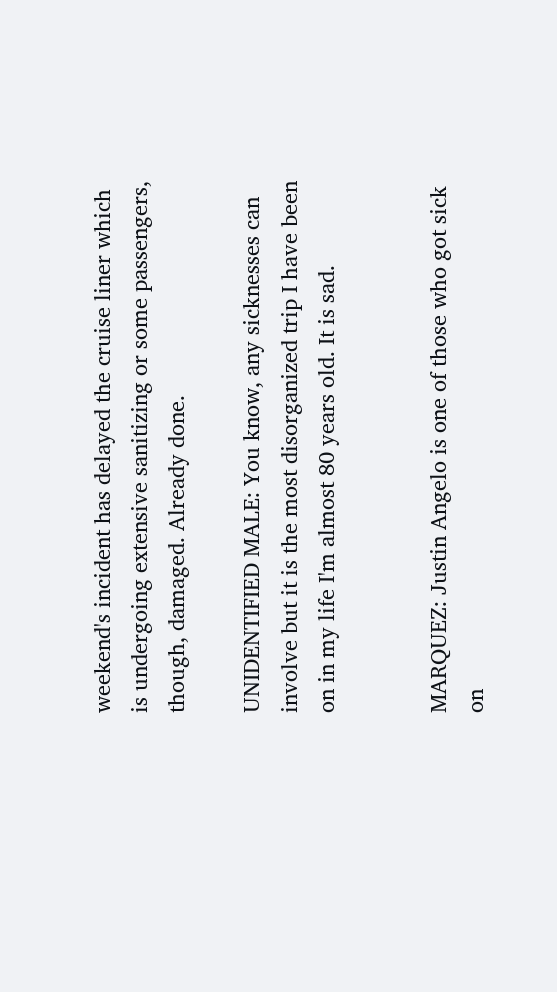weekend's incident has delayed the cruise liner which is undergoing extensive sanitizing or some passengers, though, damaged. Already done.

UNIDENTIFIED MALE: You know, any sicknesses can involve but it is the most disorganized trip I have been on in my life I'm almost 80 years old. It is sad.


MARQUEZ: Justin Angelo is one of those who got sick on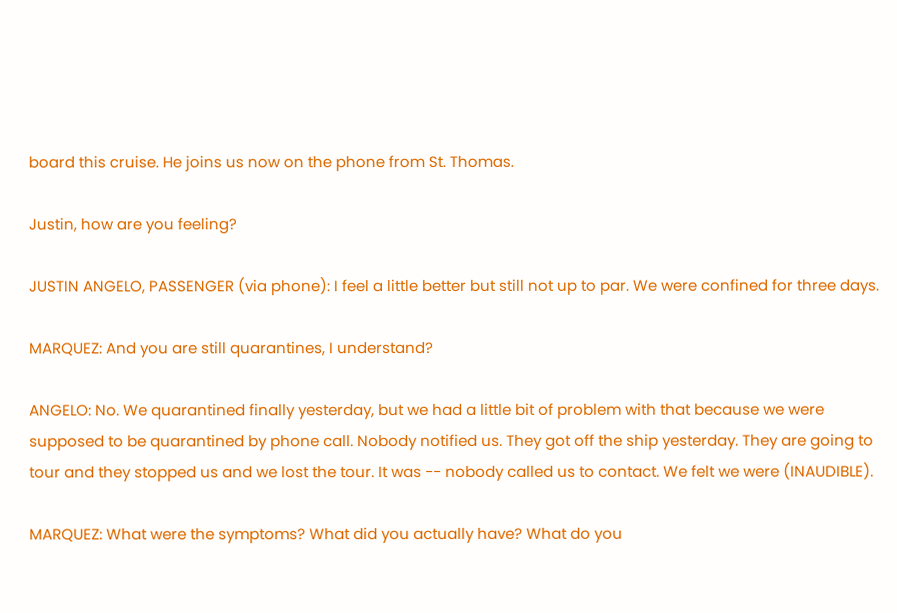board this cruise. He joins us now on the phone from St. Thomas.

Justin, how are you feeling?

JUSTIN ANGELO, PASSENGER (via phone): I feel a little better but still not up to par. We were confined for three days.

MARQUEZ: And you are still quarantines, I understand?

ANGELO: No. We quarantined finally yesterday, but we had a little bit of problem with that because we were supposed to be quarantined by phone call. Nobody notified us. They got off the ship yesterday. They are going to tour and they stopped us and we lost the tour. It was -- nobody called us to contact. We felt we were (INAUDIBLE).

MARQUEZ: What were the symptoms? What did you actually have? What do you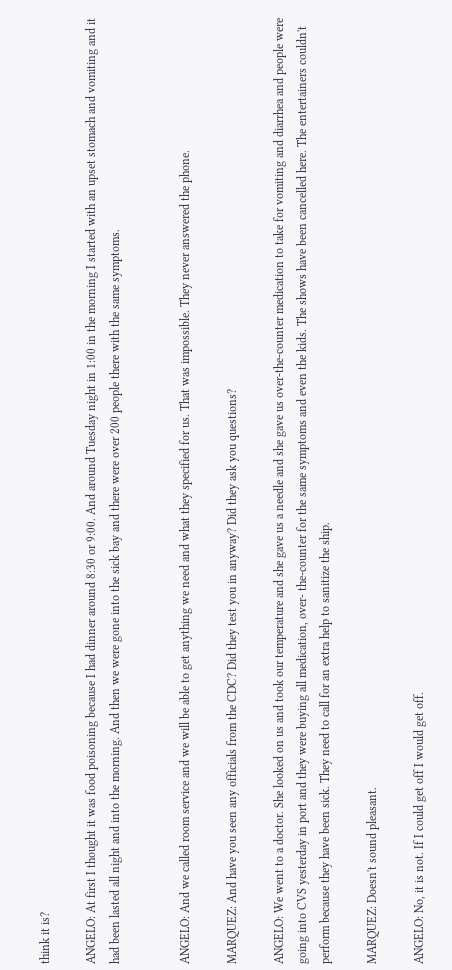think it is?

ANGELO: At first I thought it was food poisoning because I had dinner around 8:30 or 9:00. And around Tuesday night in 1:00 in the morning I started with an upset stomach and vomiting and it had been lasted all night and into the morning. And then we were gone into the sick bay and there were over 200 people there with the same symptoms.


ANGELO: And we called room service and we will be able to get anything we need and what they specified for us. That was impossible. They never answered the phone.

MARQUEZ: And have you seen any officials from the CDC? Did they test you in anyway? Did they ask you questions?

ANGELO: We went to a doctor. She looked on us and took our temperature and she gave us a needle and she gave us over-the-counter medication to take for vomiting and diarrhea and people were going into CVS yesterday in port and they were buying all medication, over- the-counter for the same symptoms and even the kids. The shows have been cancelled here. The entertainers couldn't perform because they have been sick. They need to call for an extra help to sanitize the ship.

MARQUEZ: Doesn't sound pleasant.

ANGELO: No, it is not. If I could get off I would get off.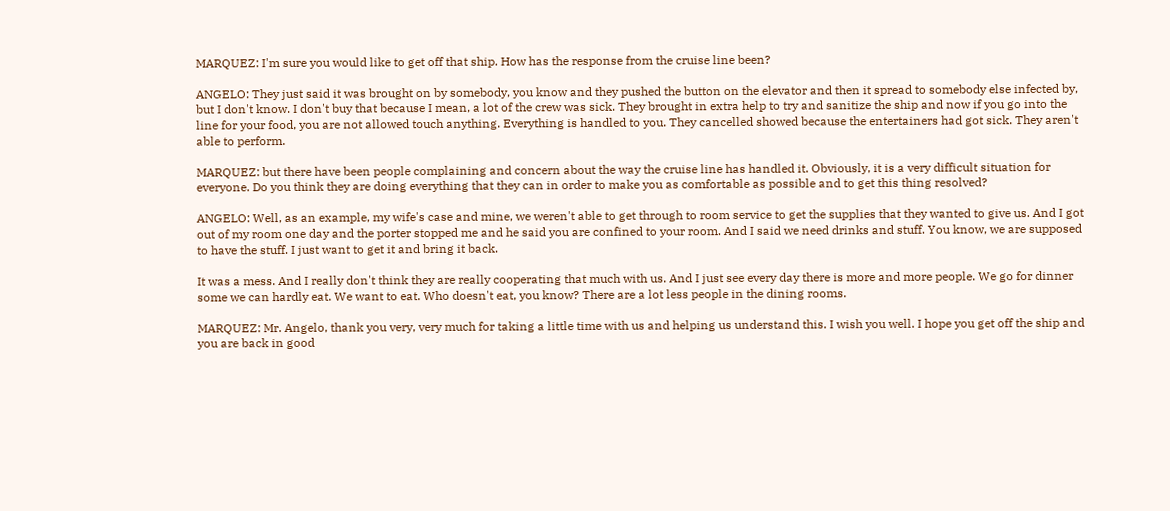MARQUEZ: I'm sure you would like to get off that ship. How has the response from the cruise line been?

ANGELO: They just said it was brought on by somebody, you know and they pushed the button on the elevator and then it spread to somebody else infected by, but I don't know. I don't buy that because I mean, a lot of the crew was sick. They brought in extra help to try and sanitize the ship and now if you go into the line for your food, you are not allowed touch anything. Everything is handled to you. They cancelled showed because the entertainers had got sick. They aren't able to perform.

MARQUEZ: but there have been people complaining and concern about the way the cruise line has handled it. Obviously, it is a very difficult situation for everyone. Do you think they are doing everything that they can in order to make you as comfortable as possible and to get this thing resolved?

ANGELO: Well, as an example, my wife's case and mine, we weren't able to get through to room service to get the supplies that they wanted to give us. And I got out of my room one day and the porter stopped me and he said you are confined to your room. And I said we need drinks and stuff. You know, we are supposed to have the stuff. I just want to get it and bring it back.

It was a mess. And I really don't think they are really cooperating that much with us. And I just see every day there is more and more people. We go for dinner some we can hardly eat. We want to eat. Who doesn't eat, you know? There are a lot less people in the dining rooms.

MARQUEZ: Mr. Angelo, thank you very, very much for taking a little time with us and helping us understand this. I wish you well. I hope you get off the ship and you are back in good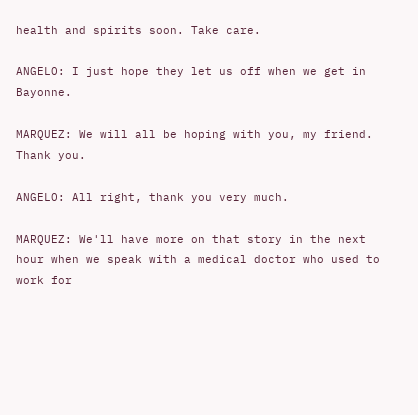health and spirits soon. Take care.

ANGELO: I just hope they let us off when we get in Bayonne.

MARQUEZ: We will all be hoping with you, my friend. Thank you.

ANGELO: All right, thank you very much.

MARQUEZ: We'll have more on that story in the next hour when we speak with a medical doctor who used to work for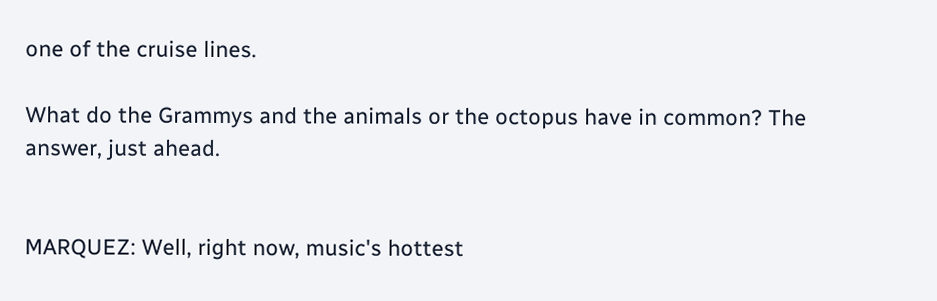one of the cruise lines.

What do the Grammys and the animals or the octopus have in common? The answer, just ahead.


MARQUEZ: Well, right now, music's hottest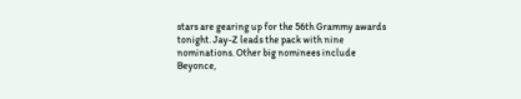stars are gearing up for the 56th Grammy awards tonight. Jay-Z leads the pack with nine nominations. Other big nominees include Beyonce,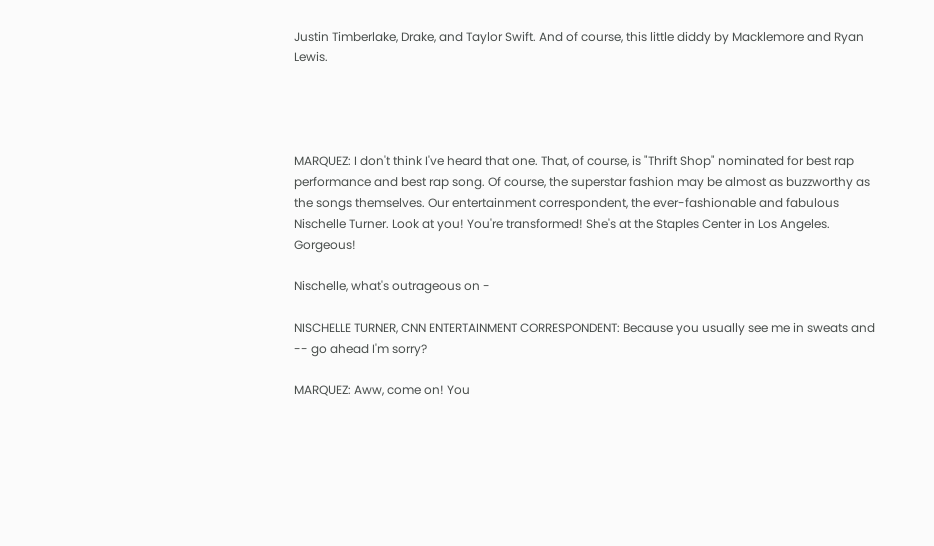Justin Timberlake, Drake, and Taylor Swift. And of course, this little diddy by Macklemore and Ryan Lewis.




MARQUEZ: I don't think I've heard that one. That, of course, is "Thrift Shop" nominated for best rap performance and best rap song. Of course, the superstar fashion may be almost as buzzworthy as the songs themselves. Our entertainment correspondent, the ever-fashionable and fabulous Nischelle Turner. Look at you! You're transformed! She's at the Staples Center in Los Angeles. Gorgeous!

Nischelle, what's outrageous on -

NISCHELLE TURNER, CNN ENTERTAINMENT CORRESPONDENT: Because you usually see me in sweats and -- go ahead I'm sorry?

MARQUEZ: Aww, come on! You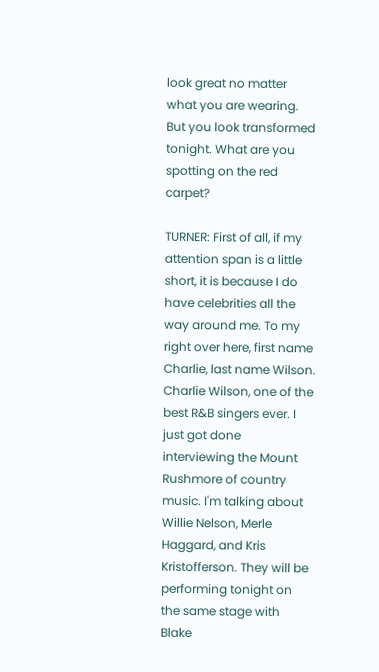look great no matter what you are wearing. But you look transformed tonight. What are you spotting on the red carpet?

TURNER: First of all, if my attention span is a little short, it is because I do have celebrities all the way around me. To my right over here, first name Charlie, last name Wilson. Charlie Wilson, one of the best R&B singers ever. I just got done interviewing the Mount Rushmore of country music. I'm talking about Willie Nelson, Merle Haggard, and Kris Kristofferson. They will be performing tonight on the same stage with Blake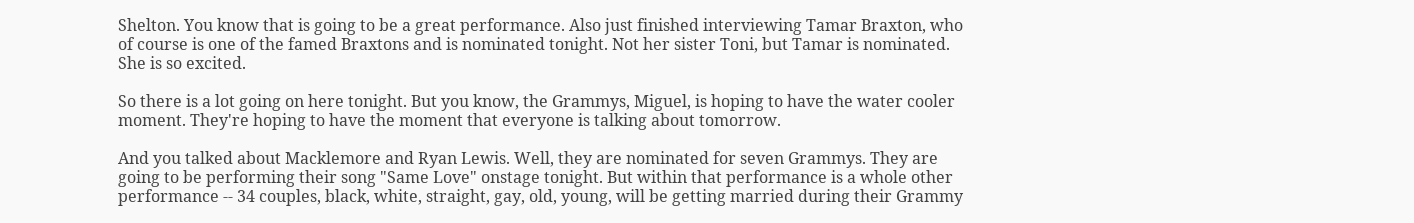Shelton. You know that is going to be a great performance. Also just finished interviewing Tamar Braxton, who of course is one of the famed Braxtons and is nominated tonight. Not her sister Toni, but Tamar is nominated. She is so excited.

So there is a lot going on here tonight. But you know, the Grammys, Miguel, is hoping to have the water cooler moment. They're hoping to have the moment that everyone is talking about tomorrow.

And you talked about Macklemore and Ryan Lewis. Well, they are nominated for seven Grammys. They are going to be performing their song "Same Love" onstage tonight. But within that performance is a whole other performance -- 34 couples, black, white, straight, gay, old, young, will be getting married during their Grammy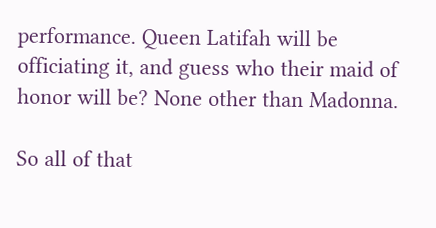performance. Queen Latifah will be officiating it, and guess who their maid of honor will be? None other than Madonna.

So all of that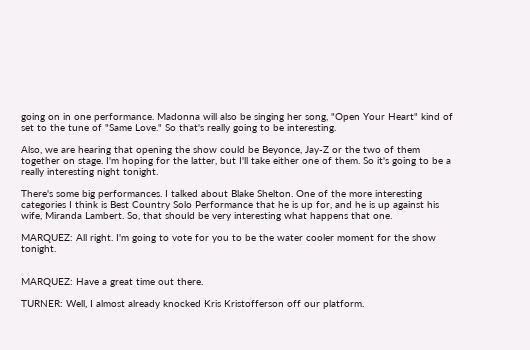going on in one performance. Madonna will also be singing her song, "Open Your Heart" kind of set to the tune of "Same Love." So that's really going to be interesting.

Also, we are hearing that opening the show could be Beyonce, Jay-Z or the two of them together on stage. I'm hoping for the latter, but I'll take either one of them. So it's going to be a really interesting night tonight.

There's some big performances. I talked about Blake Shelton. One of the more interesting categories I think is Best Country Solo Performance that he is up for, and he is up against his wife, Miranda Lambert. So, that should be very interesting what happens that one.

MARQUEZ: All right. I'm going to vote for you to be the water cooler moment for the show tonight.


MARQUEZ: Have a great time out there.

TURNER: Well, I almost already knocked Kris Kristofferson off our platform.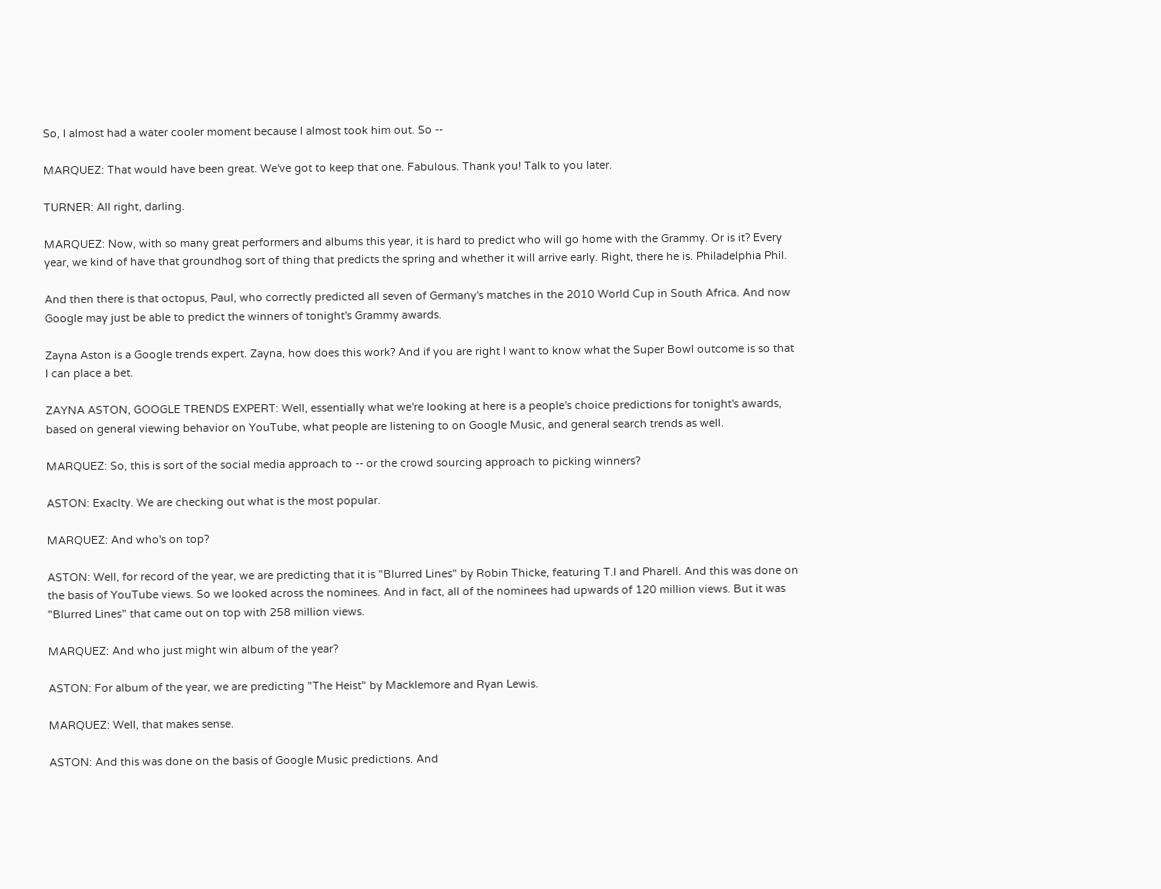So, I almost had a water cooler moment because I almost took him out. So --

MARQUEZ: That would have been great. We've got to keep that one. Fabulous. Thank you! Talk to you later.

TURNER: All right, darling.

MARQUEZ: Now, with so many great performers and albums this year, it is hard to predict who will go home with the Grammy. Or is it? Every year, we kind of have that groundhog sort of thing that predicts the spring and whether it will arrive early. Right, there he is. Philadelphia Phil.

And then there is that octopus, Paul, who correctly predicted all seven of Germany's matches in the 2010 World Cup in South Africa. And now Google may just be able to predict the winners of tonight's Grammy awards.

Zayna Aston is a Google trends expert. Zayna, how does this work? And if you are right I want to know what the Super Bowl outcome is so that I can place a bet.

ZAYNA ASTON, GOOGLE TRENDS EXPERT: Well, essentially what we're looking at here is a people's choice predictions for tonight's awards, based on general viewing behavior on YouTube, what people are listening to on Google Music, and general search trends as well.

MARQUEZ: So, this is sort of the social media approach to -- or the crowd sourcing approach to picking winners?

ASTON: Exaclty. We are checking out what is the most popular.

MARQUEZ: And who's on top?

ASTON: Well, for record of the year, we are predicting that it is "Blurred Lines" by Robin Thicke, featuring T.I and Pharell. And this was done on the basis of YouTube views. So we looked across the nominees. And in fact, all of the nominees had upwards of 120 million views. But it was "Blurred Lines" that came out on top with 258 million views.

MARQUEZ: And who just might win album of the year?

ASTON: For album of the year, we are predicting "The Heist" by Macklemore and Ryan Lewis.

MARQUEZ: Well, that makes sense.

ASTON: And this was done on the basis of Google Music predictions. And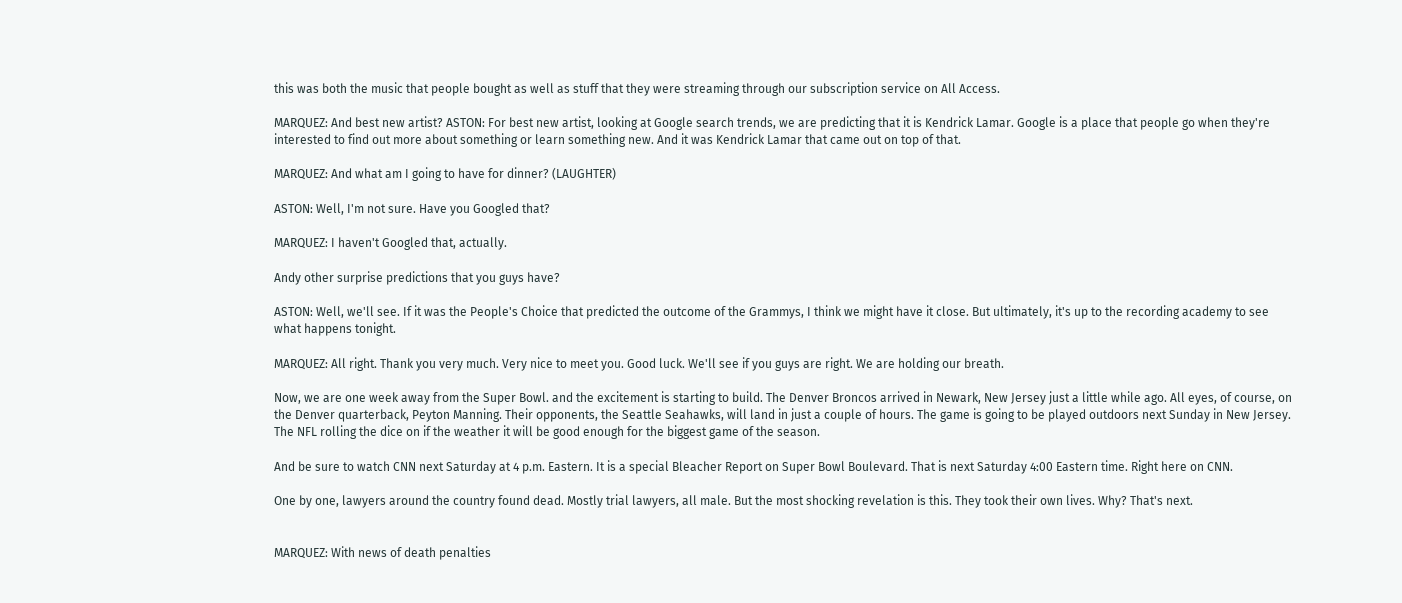this was both the music that people bought as well as stuff that they were streaming through our subscription service on All Access.

MARQUEZ: And best new artist? ASTON: For best new artist, looking at Google search trends, we are predicting that it is Kendrick Lamar. Google is a place that people go when they're interested to find out more about something or learn something new. And it was Kendrick Lamar that came out on top of that.

MARQUEZ: And what am I going to have for dinner? (LAUGHTER)

ASTON: Well, I'm not sure. Have you Googled that?

MARQUEZ: I haven't Googled that, actually.

Andy other surprise predictions that you guys have?

ASTON: Well, we'll see. If it was the People's Choice that predicted the outcome of the Grammys, I think we might have it close. But ultimately, it's up to the recording academy to see what happens tonight.

MARQUEZ: All right. Thank you very much. Very nice to meet you. Good luck. We'll see if you guys are right. We are holding our breath.

Now, we are one week away from the Super Bowl. and the excitement is starting to build. The Denver Broncos arrived in Newark, New Jersey just a little while ago. All eyes, of course, on the Denver quarterback, Peyton Manning. Their opponents, the Seattle Seahawks, will land in just a couple of hours. The game is going to be played outdoors next Sunday in New Jersey. The NFL rolling the dice on if the weather it will be good enough for the biggest game of the season.

And be sure to watch CNN next Saturday at 4 p.m. Eastern. It is a special Bleacher Report on Super Bowl Boulevard. That is next Saturday 4:00 Eastern time. Right here on CNN.

One by one, lawyers around the country found dead. Mostly trial lawyers, all male. But the most shocking revelation is this. They took their own lives. Why? That's next.


MARQUEZ: With news of death penalties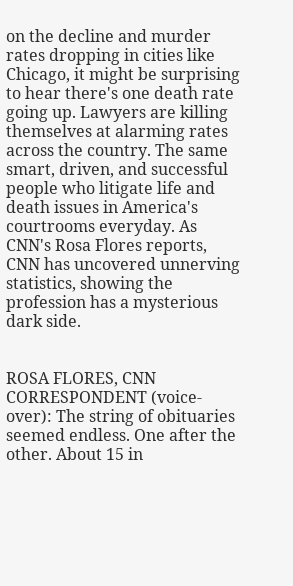on the decline and murder rates dropping in cities like Chicago, it might be surprising to hear there's one death rate going up. Lawyers are killing themselves at alarming rates across the country. The same smart, driven, and successful people who litigate life and death issues in America's courtrooms everyday. As CNN's Rosa Flores reports, CNN has uncovered unnerving statistics, showing the profession has a mysterious dark side.


ROSA FLORES, CNN CORRESPONDENT (voice-over): The string of obituaries seemed endless. One after the other. About 15 in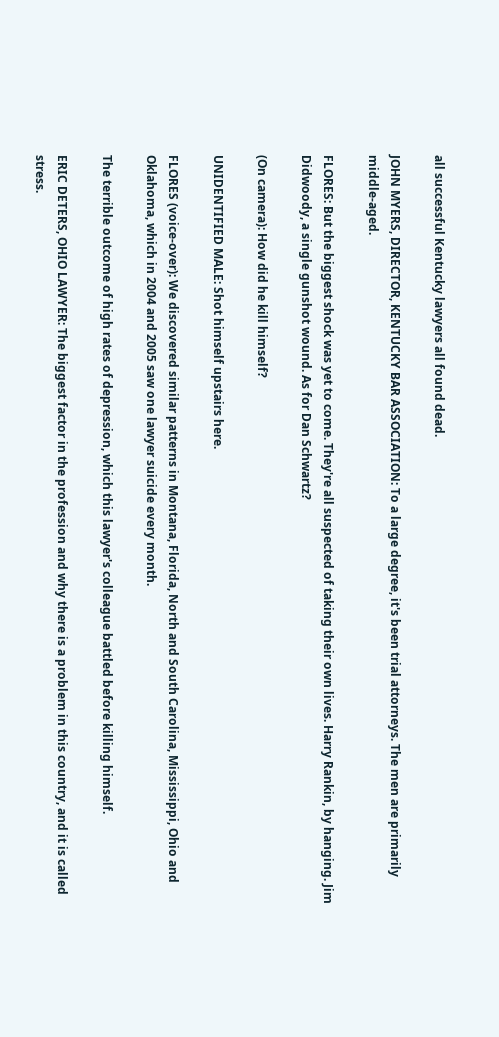all successful Kentucky lawyers all found dead.

JOHN MYERS, DIRECTOR, KENTUCKY BAR ASSOCIATION: To a large degree, it's been trial attorneys. The men are primarily middle-aged.

FLORES: But the biggest shock was yet to come. They're all suspected of taking their own lives. Harry Rankin, by hanging. Jim Didwoody, a single gunshot wound. As for Dan Schwartz?

(On camera): How did he kill himself?

UNIDENTIFIED MALE: Shot himself upstairs here.

FLORES (voice-over): We discovered similar patterns in Montana, Florida, North and South Carolina, Mississippi, Ohio and Oklahoma, which in 2004 and 2005 saw one lawyer suicide every month.

The terrible outcome of high rates of depression, which this lawyer's colleague battled before killing himself.

ERIC DETERS, OHIO LAWYER: The biggest factor in the profession and why there is a problem in this country, and it is called stress.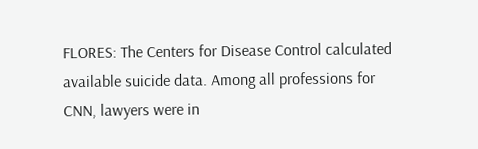FLORES: The Centers for Disease Control calculated available suicide data. Among all professions for CNN, lawyers were in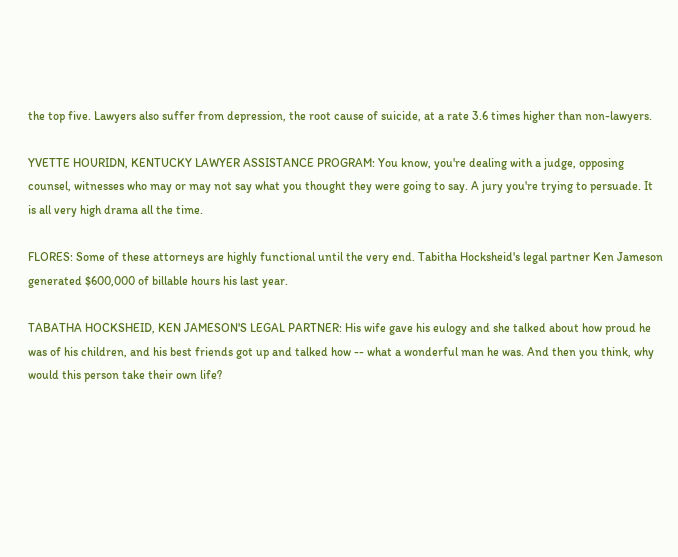the top five. Lawyers also suffer from depression, the root cause of suicide, at a rate 3.6 times higher than non-lawyers.

YVETTE HOURIDN, KENTUCKY LAWYER ASSISTANCE PROGRAM: You know, you're dealing with a judge, opposing counsel, witnesses who may or may not say what you thought they were going to say. A jury you're trying to persuade. It is all very high drama all the time.

FLORES: Some of these attorneys are highly functional until the very end. Tabitha Hocksheid's legal partner Ken Jameson generated $600,000 of billable hours his last year.

TABATHA HOCKSHEID, KEN JAMESON'S LEGAL PARTNER: His wife gave his eulogy and she talked about how proud he was of his children, and his best friends got up and talked how -- what a wonderful man he was. And then you think, why would this person take their own life?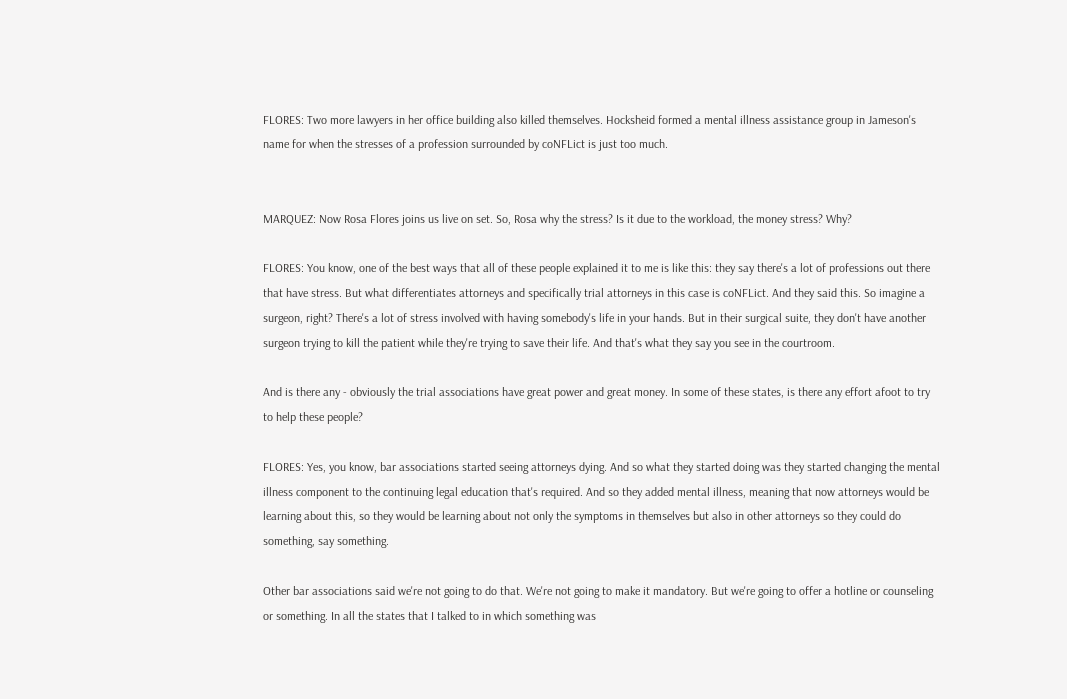FLORES: Two more lawyers in her office building also killed themselves. Hocksheid formed a mental illness assistance group in Jameson's name for when the stresses of a profession surrounded by coNFLict is just too much.


MARQUEZ: Now Rosa Flores joins us live on set. So, Rosa why the stress? Is it due to the workload, the money stress? Why?

FLORES: You know, one of the best ways that all of these people explained it to me is like this: they say there's a lot of professions out there that have stress. But what differentiates attorneys and specifically trial attorneys in this case is coNFLict. And they said this. So imagine a surgeon, right? There's a lot of stress involved with having somebody's life in your hands. But in their surgical suite, they don't have another surgeon trying to kill the patient while they're trying to save their life. And that's what they say you see in the courtroom.

And is there any - obviously the trial associations have great power and great money. In some of these states, is there any effort afoot to try to help these people?

FLORES: Yes, you know, bar associations started seeing attorneys dying. And so what they started doing was they started changing the mental illness component to the continuing legal education that's required. And so they added mental illness, meaning that now attorneys would be learning about this, so they would be learning about not only the symptoms in themselves but also in other attorneys so they could do something, say something.

Other bar associations said we're not going to do that. We're not going to make it mandatory. But we're going to offer a hotline or counseling or something. In all the states that I talked to in which something was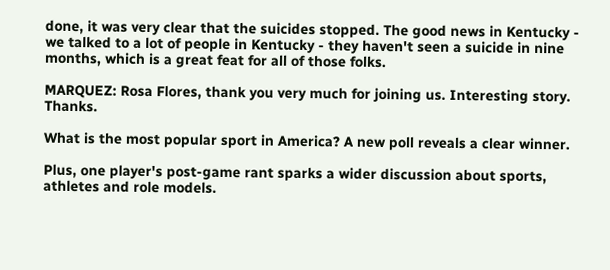done, it was very clear that the suicides stopped. The good news in Kentucky - we talked to a lot of people in Kentucky - they haven't seen a suicide in nine months, which is a great feat for all of those folks.

MARQUEZ: Rosa Flores, thank you very much for joining us. Interesting story. Thanks.

What is the most popular sport in America? A new poll reveals a clear winner.

Plus, one player's post-game rant sparks a wider discussion about sports, athletes and role models.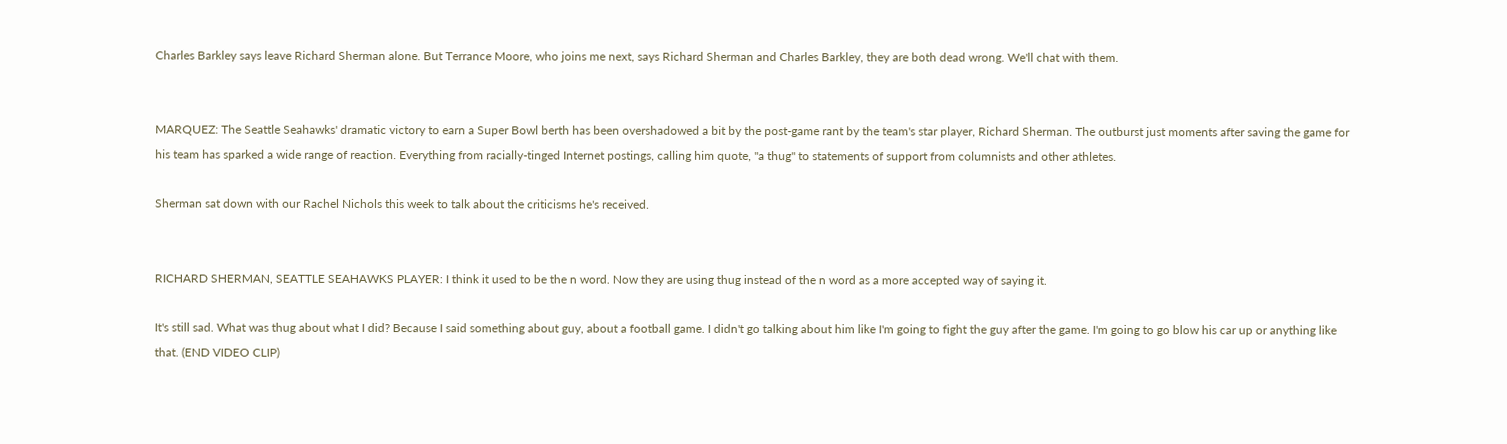Charles Barkley says leave Richard Sherman alone. But Terrance Moore, who joins me next, says Richard Sherman and Charles Barkley, they are both dead wrong. We'll chat with them.


MARQUEZ: The Seattle Seahawks' dramatic victory to earn a Super Bowl berth has been overshadowed a bit by the post-game rant by the team's star player, Richard Sherman. The outburst just moments after saving the game for his team has sparked a wide range of reaction. Everything from racially-tinged Internet postings, calling him quote, "a thug" to statements of support from columnists and other athletes.

Sherman sat down with our Rachel Nichols this week to talk about the criticisms he's received.


RICHARD SHERMAN, SEATTLE SEAHAWKS PLAYER: I think it used to be the n word. Now they are using thug instead of the n word as a more accepted way of saying it.

It's still sad. What was thug about what I did? Because I said something about guy, about a football game. I didn't go talking about him like I'm going to fight the guy after the game. I'm going to go blow his car up or anything like that. (END VIDEO CLIP)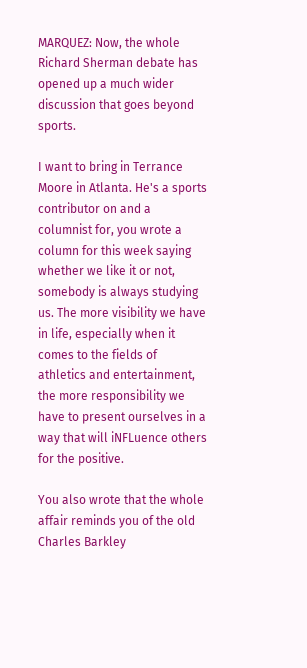MARQUEZ: Now, the whole Richard Sherman debate has opened up a much wider discussion that goes beyond sports.

I want to bring in Terrance Moore in Atlanta. He's a sports contributor on and a columnist for, you wrote a column for this week saying whether we like it or not, somebody is always studying us. The more visibility we have in life, especially when it comes to the fields of athletics and entertainment, the more responsibility we have to present ourselves in a way that will iNFLuence others for the positive.

You also wrote that the whole affair reminds you of the old Charles Barkley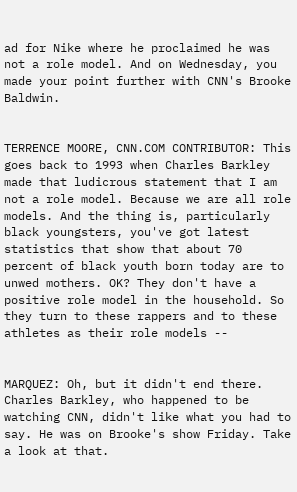ad for Nike where he proclaimed he was not a role model. And on Wednesday, you made your point further with CNN's Brooke Baldwin.


TERRENCE MOORE, CNN.COM CONTRIBUTOR: This goes back to 1993 when Charles Barkley made that ludicrous statement that I am not a role model. Because we are all role models. And the thing is, particularly black youngsters, you've got latest statistics that show that about 70 percent of black youth born today are to unwed mothers. OK? They don't have a positive role model in the household. So they turn to these rappers and to these athletes as their role models --


MARQUEZ: Oh, but it didn't end there. Charles Barkley, who happened to be watching CNN, didn't like what you had to say. He was on Brooke's show Friday. Take a look at that.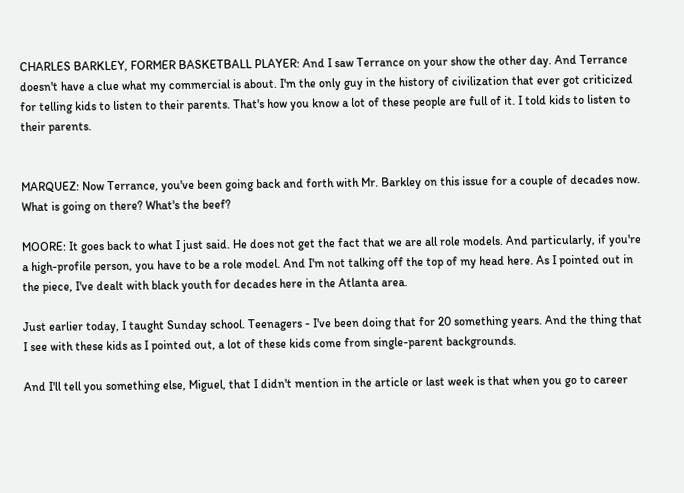CHARLES BARKLEY, FORMER BASKETBALL PLAYER: And I saw Terrance on your show the other day. And Terrance doesn't have a clue what my commercial is about. I'm the only guy in the history of civilization that ever got criticized for telling kids to listen to their parents. That's how you know a lot of these people are full of it. I told kids to listen to their parents.


MARQUEZ: Now Terrance, you've been going back and forth with Mr. Barkley on this issue for a couple of decades now. What is going on there? What's the beef?

MOORE: It goes back to what I just said. He does not get the fact that we are all role models. And particularly, if you're a high-profile person, you have to be a role model. And I'm not talking off the top of my head here. As I pointed out in the piece, I've dealt with black youth for decades here in the Atlanta area.

Just earlier today, I taught Sunday school. Teenagers - I've been doing that for 20 something years. And the thing that I see with these kids as I pointed out, a lot of these kids come from single-parent backgrounds.

And I'll tell you something else, Miguel, that I didn't mention in the article or last week is that when you go to career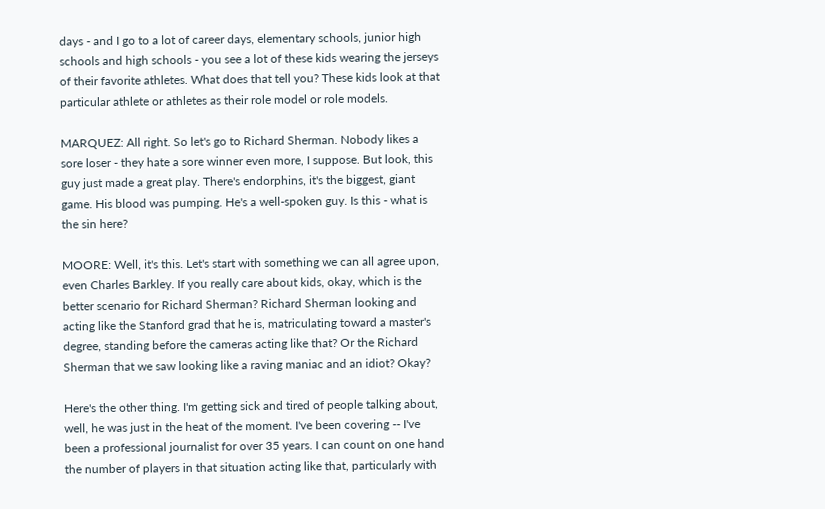days - and I go to a lot of career days, elementary schools, junior high schools and high schools - you see a lot of these kids wearing the jerseys of their favorite athletes. What does that tell you? These kids look at that particular athlete or athletes as their role model or role models.

MARQUEZ: All right. So let's go to Richard Sherman. Nobody likes a sore loser - they hate a sore winner even more, I suppose. But look, this guy just made a great play. There's endorphins, it's the biggest, giant game. His blood was pumping. He's a well-spoken guy. Is this - what is the sin here?

MOORE: Well, it's this. Let's start with something we can all agree upon, even Charles Barkley. If you really care about kids, okay, which is the better scenario for Richard Sherman? Richard Sherman looking and acting like the Stanford grad that he is, matriculating toward a master's degree, standing before the cameras acting like that? Or the Richard Sherman that we saw looking like a raving maniac and an idiot? Okay?

Here's the other thing. I'm getting sick and tired of people talking about, well, he was just in the heat of the moment. I've been covering -- I've been a professional journalist for over 35 years. I can count on one hand the number of players in that situation acting like that, particularly with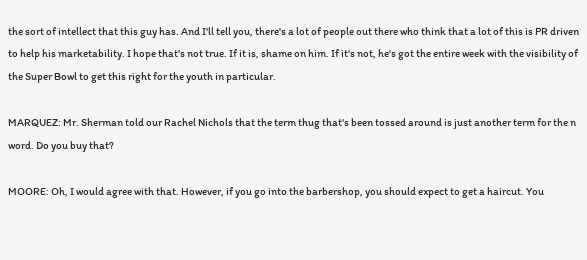the sort of intellect that this guy has. And I'll tell you, there's a lot of people out there who think that a lot of this is PR driven to help his marketability. I hope that's not true. If it is, shame on him. If it's not, he's got the entire week with the visibility of the Super Bowl to get this right for the youth in particular.

MARQUEZ: Mr. Sherman told our Rachel Nichols that the term thug that's been tossed around is just another term for the n word. Do you buy that?

MOORE: Oh, I would agree with that. However, if you go into the barbershop, you should expect to get a haircut. You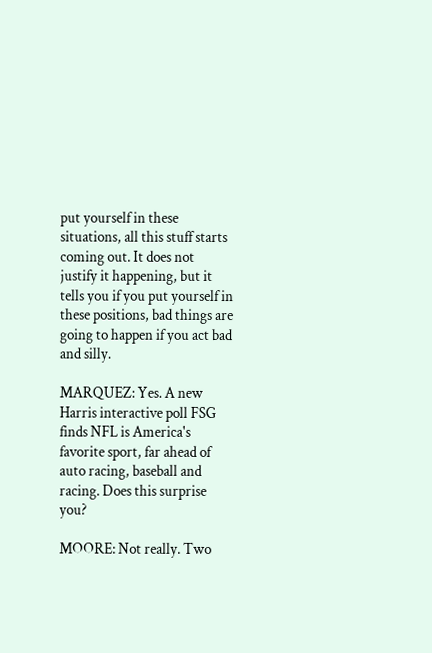put yourself in these situations, all this stuff starts coming out. It does not justify it happening, but it tells you if you put yourself in these positions, bad things are going to happen if you act bad and silly.

MARQUEZ: Yes. A new Harris interactive poll FSG finds NFL is America's favorite sport, far ahead of auto racing, baseball and racing. Does this surprise you?

MOORE: Not really. Two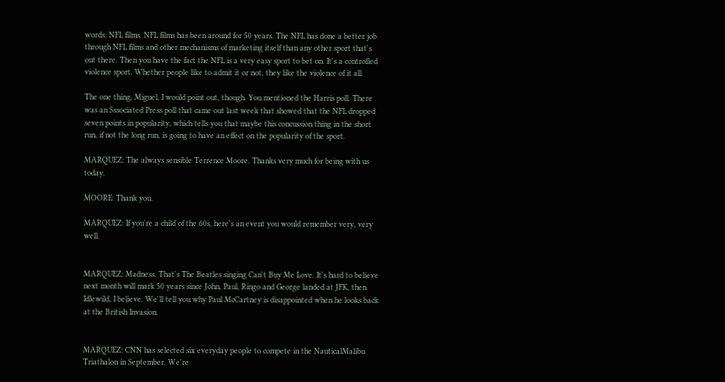words: NFL films. NFL films has been around for 50 years. The NFL has done a better job through NFL films and other mechanisms of marketing itself than any other sport that's out there. Then you have the fact the NFL is a very easy sport to bet on. It's a controlled violence sport. Whether people like to admit it or not, they like the violence of it all.

The one thing, Miguel, I would point out, though. You mentioned the Harris poll. There was an Sssociated Press poll that came out last week that showed that the NFL dropped seven points in popularity, which tells you that maybe this concussion thing in the short run, if not the long run, is going to have an effect on the popularity of the sport.

MARQUEZ: The always sensible Terrence Moore. Thanks very much for being with us today.

MOORE: Thank you.

MARQUEZ: If you're a child of the 60s, here's an event you would remember very, very well.


MARQUEZ: Madness. That's The Beatles singing Can't Buy Me Love. It's hard to believe next month will mark 50 years since John, Paul, Ringo and George landed at JFK, then Idlewild, I believe. We'll tell you why Paul McCartney is disappointed when he looks back at the British Invasion.


MARQUEZ: CNN has selected six everyday people to compete in the NauticalMalibu Triathalon in September. We're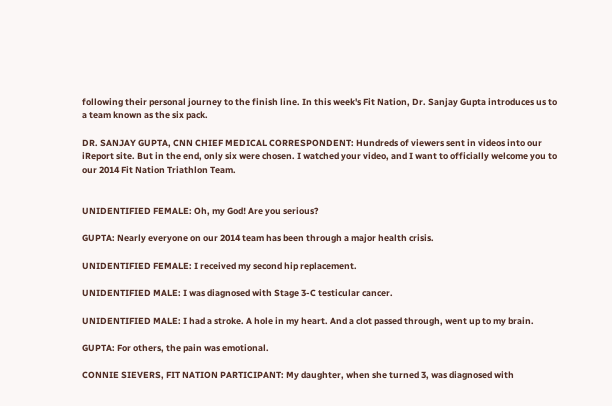following their personal journey to the finish line. In this week's Fit Nation, Dr. Sanjay Gupta introduces us to a team known as the six pack.

DR. SANJAY GUPTA, CNN CHIEF MEDICAL CORRESPONDENT: Hundreds of viewers sent in videos into our iReport site. But in the end, only six were chosen. I watched your video, and I want to officially welcome you to our 2014 Fit Nation Triathlon Team.


UNIDENTIFIED FEMALE: Oh, my God! Are you serious?

GUPTA: Nearly everyone on our 2014 team has been through a major health crisis.

UNIDENTIFIED FEMALE: I received my second hip replacement.

UNIDENTIFIED MALE: I was diagnosed with Stage 3-C testicular cancer.

UNIDENTIFIED MALE: I had a stroke. A hole in my heart. And a clot passed through, went up to my brain.

GUPTA: For others, the pain was emotional.

CONNIE SIEVERS, FIT NATION PARTICIPANT: My daughter, when she turned 3, was diagnosed with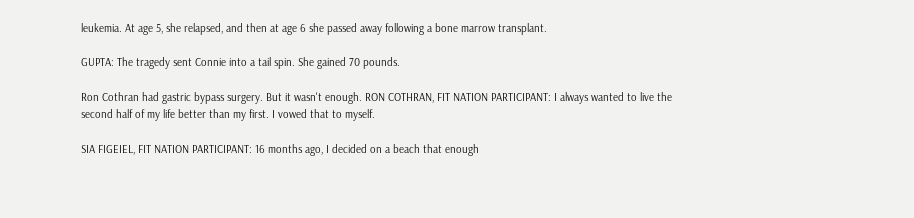leukemia. At age 5, she relapsed, and then at age 6 she passed away following a bone marrow transplant.

GUPTA: The tragedy sent Connie into a tail spin. She gained 70 pounds.

Ron Cothran had gastric bypass surgery. But it wasn't enough. RON COTHRAN, FIT NATION PARTICIPANT: I always wanted to live the second half of my life better than my first. I vowed that to myself.

SIA FIGEIEL, FIT NATION PARTICIPANT: 16 months ago, I decided on a beach that enough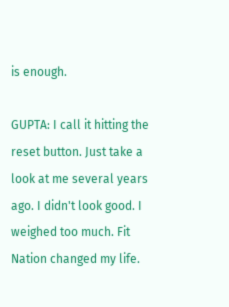is enough.

GUPTA: I call it hitting the reset button. Just take a look at me several years ago. I didn't look good. I weighed too much. Fit Nation changed my life.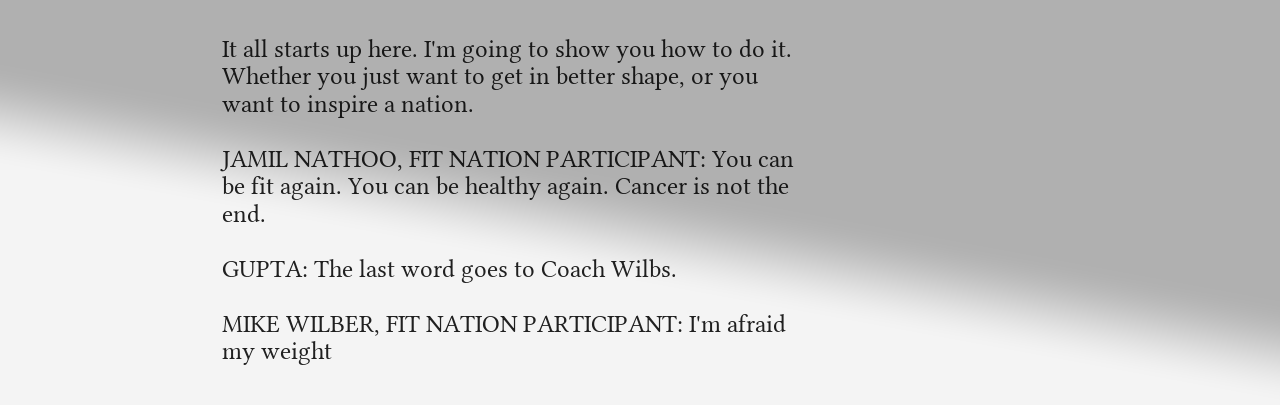It all starts up here. I'm going to show you how to do it. Whether you just want to get in better shape, or you want to inspire a nation.

JAMIL NATHOO, FIT NATION PARTICIPANT: You can be fit again. You can be healthy again. Cancer is not the end.

GUPTA: The last word goes to Coach Wilbs.

MIKE WILBER, FIT NATION PARTICIPANT: I'm afraid my weight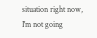situation right now, I'm not going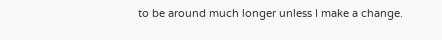to be around much longer unless I make a change.